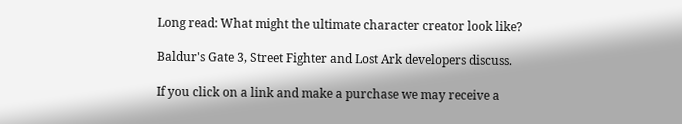Long read: What might the ultimate character creator look like?

Baldur's Gate 3, Street Fighter and Lost Ark developers discuss.

If you click on a link and make a purchase we may receive a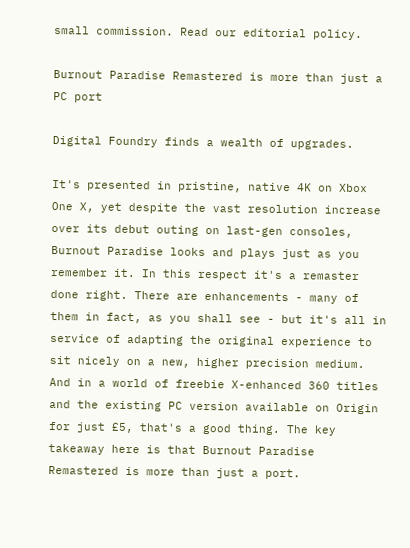small commission. Read our editorial policy.

Burnout Paradise Remastered is more than just a PC port

Digital Foundry finds a wealth of upgrades.

It's presented in pristine, native 4K on Xbox One X, yet despite the vast resolution increase over its debut outing on last-gen consoles, Burnout Paradise looks and plays just as you remember it. In this respect it's a remaster done right. There are enhancements - many of them in fact, as you shall see - but it's all in service of adapting the original experience to sit nicely on a new, higher precision medium. And in a world of freebie X-enhanced 360 titles and the existing PC version available on Origin for just £5, that's a good thing. The key takeaway here is that Burnout Paradise Remastered is more than just a port.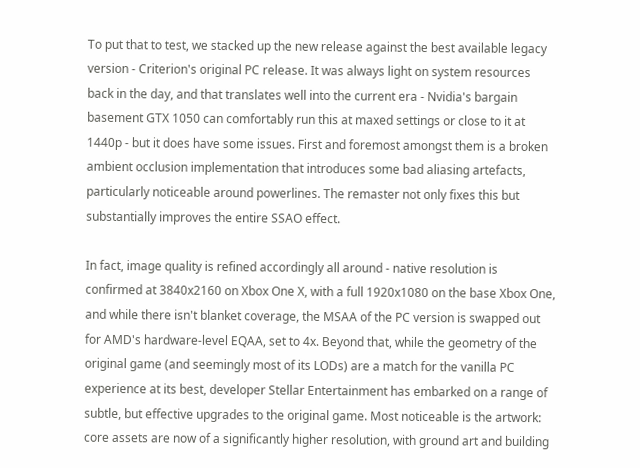To put that to test, we stacked up the new release against the best available legacy version - Criterion's original PC release. It was always light on system resources back in the day, and that translates well into the current era - Nvidia's bargain basement GTX 1050 can comfortably run this at maxed settings or close to it at 1440p - but it does have some issues. First and foremost amongst them is a broken ambient occlusion implementation that introduces some bad aliasing artefacts, particularly noticeable around powerlines. The remaster not only fixes this but substantially improves the entire SSAO effect.

In fact, image quality is refined accordingly all around - native resolution is confirmed at 3840x2160 on Xbox One X, with a full 1920x1080 on the base Xbox One, and while there isn't blanket coverage, the MSAA of the PC version is swapped out for AMD's hardware-level EQAA, set to 4x. Beyond that, while the geometry of the original game (and seemingly most of its LODs) are a match for the vanilla PC experience at its best, developer Stellar Entertainment has embarked on a range of subtle, but effective upgrades to the original game. Most noticeable is the artwork: core assets are now of a significantly higher resolution, with ground art and building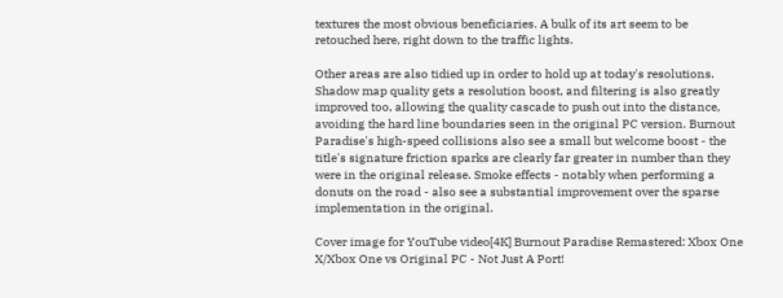textures the most obvious beneficiaries. A bulk of its art seem to be retouched here, right down to the traffic lights.

Other areas are also tidied up in order to hold up at today's resolutions. Shadow map quality gets a resolution boost, and filtering is also greatly improved too, allowing the quality cascade to push out into the distance, avoiding the hard line boundaries seen in the original PC version. Burnout Paradise's high-speed collisions also see a small but welcome boost - the title's signature friction sparks are clearly far greater in number than they were in the original release. Smoke effects - notably when performing a donuts on the road - also see a substantial improvement over the sparse implementation in the original.

Cover image for YouTube video[4K] Burnout Paradise Remastered: Xbox One X/Xbox One vs Original PC - Not Just A Port!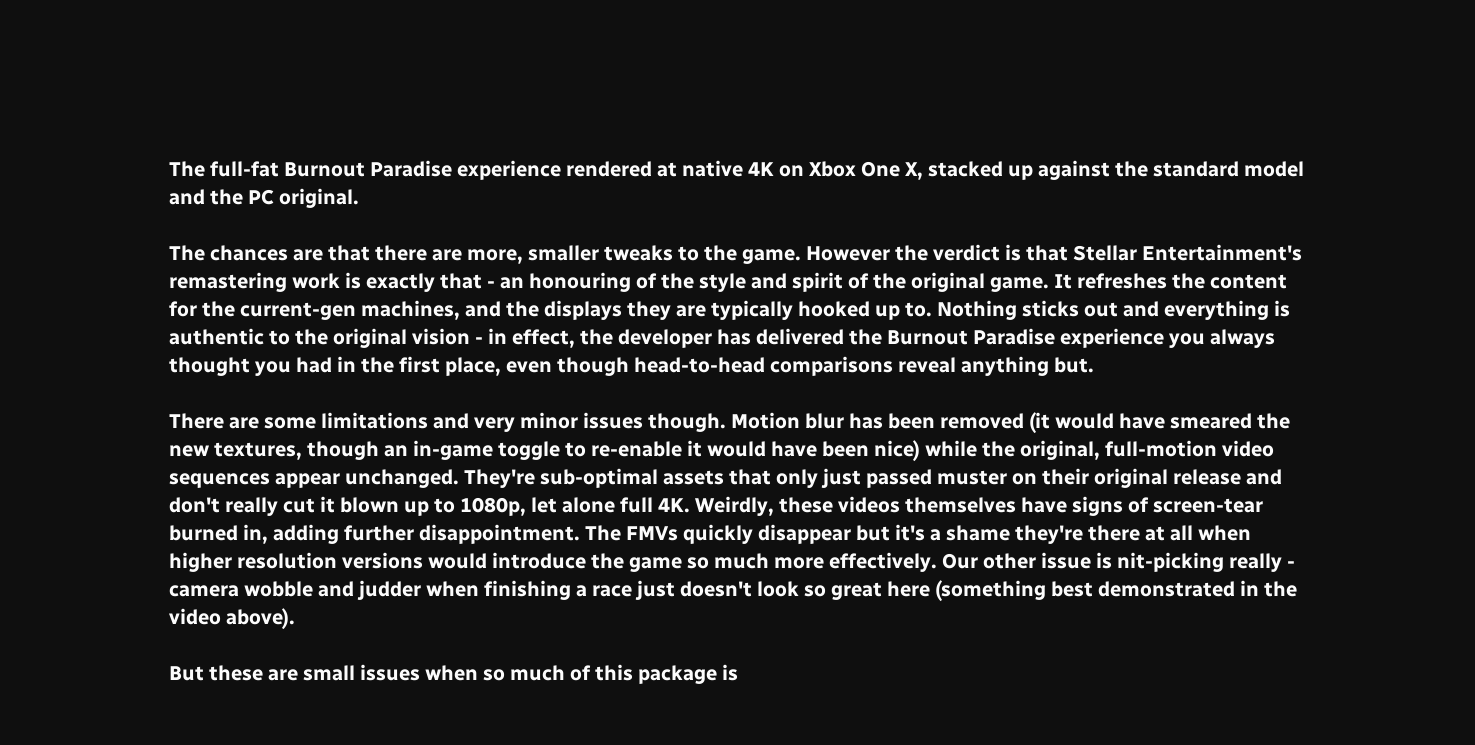The full-fat Burnout Paradise experience rendered at native 4K on Xbox One X, stacked up against the standard model and the PC original.

The chances are that there are more, smaller tweaks to the game. However the verdict is that Stellar Entertainment's remastering work is exactly that - an honouring of the style and spirit of the original game. It refreshes the content for the current-gen machines, and the displays they are typically hooked up to. Nothing sticks out and everything is authentic to the original vision - in effect, the developer has delivered the Burnout Paradise experience you always thought you had in the first place, even though head-to-head comparisons reveal anything but.

There are some limitations and very minor issues though. Motion blur has been removed (it would have smeared the new textures, though an in-game toggle to re-enable it would have been nice) while the original, full-motion video sequences appear unchanged. They're sub-optimal assets that only just passed muster on their original release and don't really cut it blown up to 1080p, let alone full 4K. Weirdly, these videos themselves have signs of screen-tear burned in, adding further disappointment. The FMVs quickly disappear but it's a shame they're there at all when higher resolution versions would introduce the game so much more effectively. Our other issue is nit-picking really - camera wobble and judder when finishing a race just doesn't look so great here (something best demonstrated in the video above).

But these are small issues when so much of this package is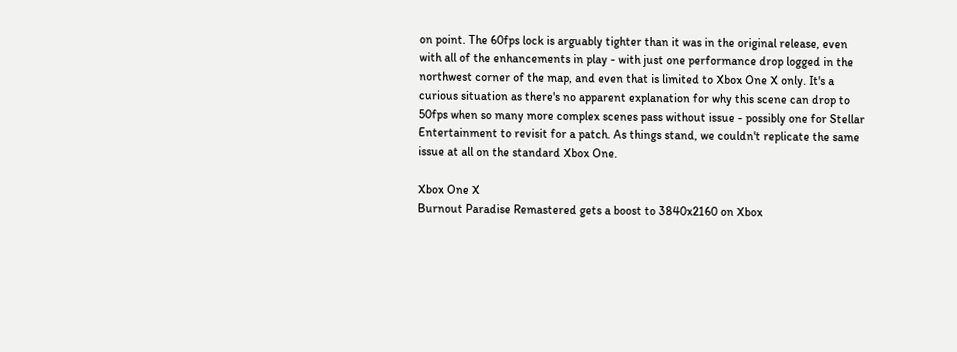on point. The 60fps lock is arguably tighter than it was in the original release, even with all of the enhancements in play - with just one performance drop logged in the northwest corner of the map, and even that is limited to Xbox One X only. It's a curious situation as there's no apparent explanation for why this scene can drop to 50fps when so many more complex scenes pass without issue - possibly one for Stellar Entertainment to revisit for a patch. As things stand, we couldn't replicate the same issue at all on the standard Xbox One.

Xbox One X
Burnout Paradise Remastered gets a boost to 3840x2160 on Xbox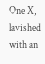One X, lavished with an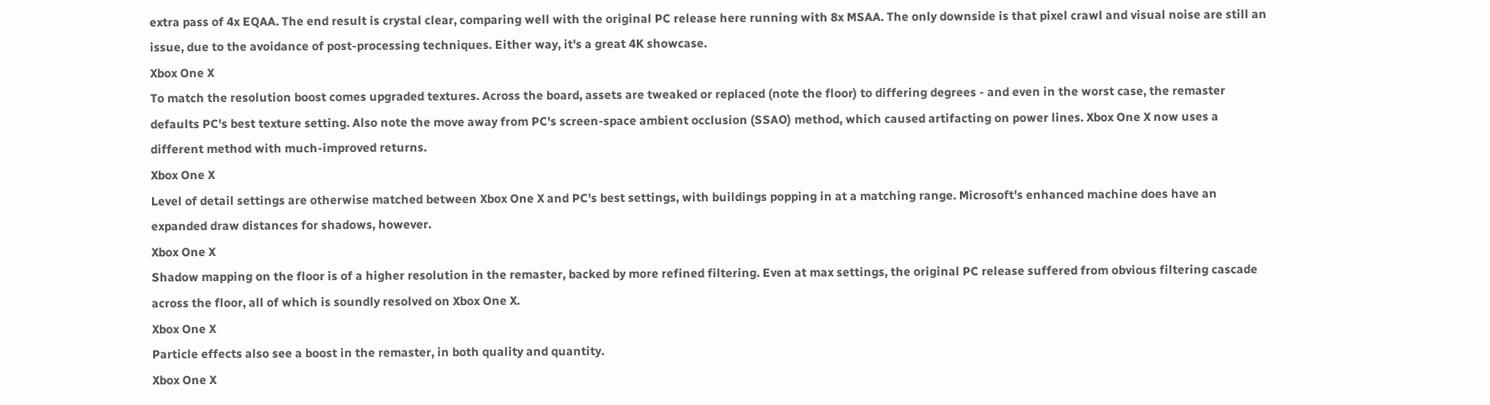extra pass of 4x EQAA. The end result is crystal clear, comparing well with the original PC release here running with 8x MSAA. The only downside is that pixel crawl and visual noise are still an issue, due to the avoidance of post-processing techniques. Either way, it's a great 4K showcase.
Xbox One X
To match the resolution boost comes upgraded textures. Across the board, assets are tweaked or replaced (note the floor) to differing degrees - and even in the worst case, the remaster defaults PC's best texture setting. Also note the move away from PC's screen-space ambient occlusion (SSAO) method, which caused artifacting on power lines. Xbox One X now uses a different method with much-improved returns.
Xbox One X
Level of detail settings are otherwise matched between Xbox One X and PC's best settings, with buildings popping in at a matching range. Microsoft's enhanced machine does have an expanded draw distances for shadows, however.
Xbox One X
Shadow mapping on the floor is of a higher resolution in the remaster, backed by more refined filtering. Even at max settings, the original PC release suffered from obvious filtering cascade across the floor, all of which is soundly resolved on Xbox One X.
Xbox One X
Particle effects also see a boost in the remaster, in both quality and quantity.
Xbox One X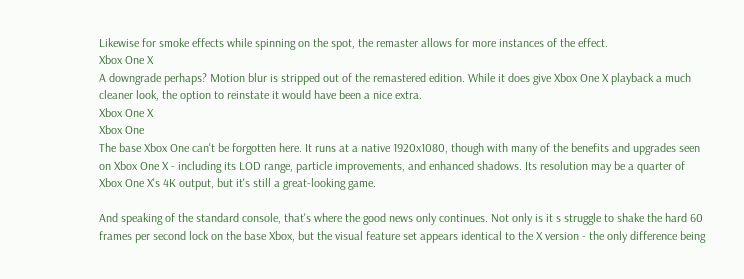Likewise for smoke effects while spinning on the spot, the remaster allows for more instances of the effect.
Xbox One X
A downgrade perhaps? Motion blur is stripped out of the remastered edition. While it does give Xbox One X playback a much cleaner look, the option to reinstate it would have been a nice extra.
Xbox One X
Xbox One
The base Xbox One can't be forgotten here. It runs at a native 1920x1080, though with many of the benefits and upgrades seen on Xbox One X - including its LOD range, particle improvements, and enhanced shadows. Its resolution may be a quarter of Xbox One X's 4K output, but it's still a great-looking game.

And speaking of the standard console, that's where the good news only continues. Not only is it s struggle to shake the hard 60 frames per second lock on the base Xbox, but the visual feature set appears identical to the X version - the only difference being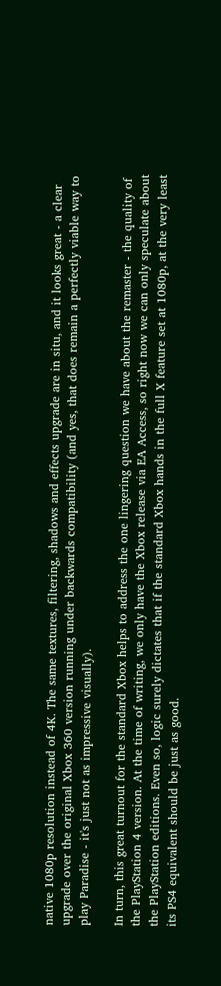native 1080p resolution instead of 4K. The same textures, filtering, shadows and effects upgrade are in situ, and it looks great - a clear upgrade over the original Xbox 360 version running under backwards compatibility (and yes, that does remain a perfectly viable way to play Paradise - it's just not as impressive visually).

In turn, this great turnout for the standard Xbox helps to address the one lingering question we have about the remaster - the quality of the PlayStation 4 version. At the time of writing, we only have the Xbox release via EA Access, so right now we can only speculate about the PlayStation editions. Even so, logic surely dictates that if the standard Xbox hands in the full X feature set at 1080p, at the very least its PS4 equivalent should be just as good.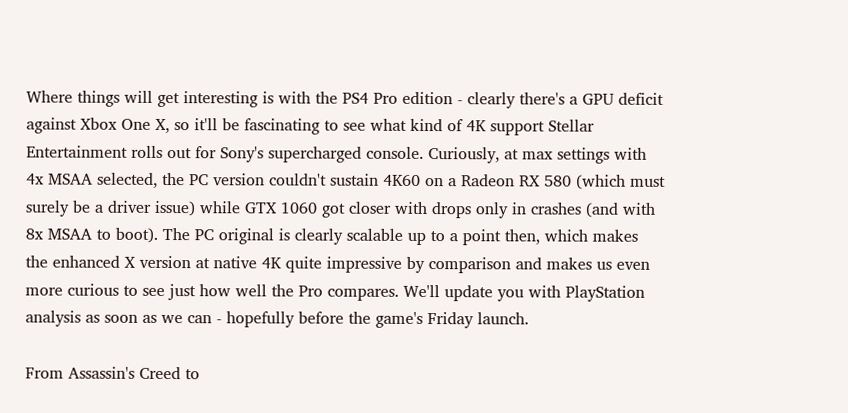Where things will get interesting is with the PS4 Pro edition - clearly there's a GPU deficit against Xbox One X, so it'll be fascinating to see what kind of 4K support Stellar Entertainment rolls out for Sony's supercharged console. Curiously, at max settings with 4x MSAA selected, the PC version couldn't sustain 4K60 on a Radeon RX 580 (which must surely be a driver issue) while GTX 1060 got closer with drops only in crashes (and with 8x MSAA to boot). The PC original is clearly scalable up to a point then, which makes the enhanced X version at native 4K quite impressive by comparison and makes us even more curious to see just how well the Pro compares. We'll update you with PlayStation analysis as soon as we can - hopefully before the game's Friday launch.

From Assassin's Creed to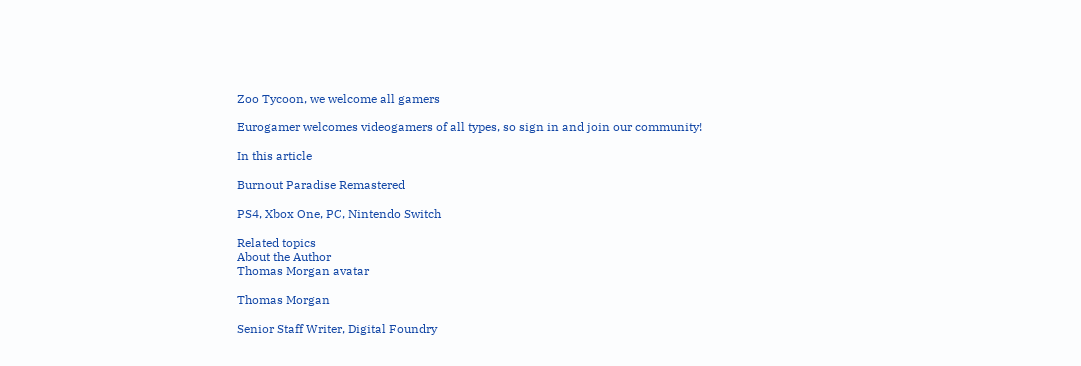Zoo Tycoon, we welcome all gamers

Eurogamer welcomes videogamers of all types, so sign in and join our community!

In this article

Burnout Paradise Remastered

PS4, Xbox One, PC, Nintendo Switch

Related topics
About the Author
Thomas Morgan avatar

Thomas Morgan

Senior Staff Writer, Digital Foundry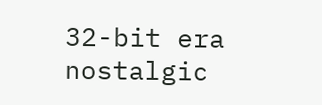32-bit era nostalgic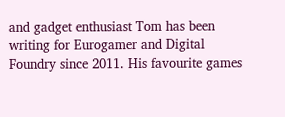and gadget enthusiast Tom has been writing for Eurogamer and Digital Foundry since 2011. His favourite games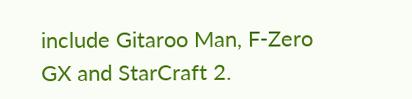include Gitaroo Man, F-Zero GX and StarCraft 2.